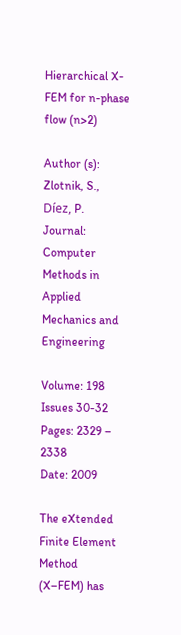Hierarchical X-FEM for n-phase flow (n>2)

Author (s): Zlotnik, S., Díez, P.
Journal: Computer Methods in Applied Mechanics and Engineering

Volume: 198 Issues 30-32
Pages: 2329 – 2338
Date: 2009

The eXtended Finite Element Method (X–FEM) has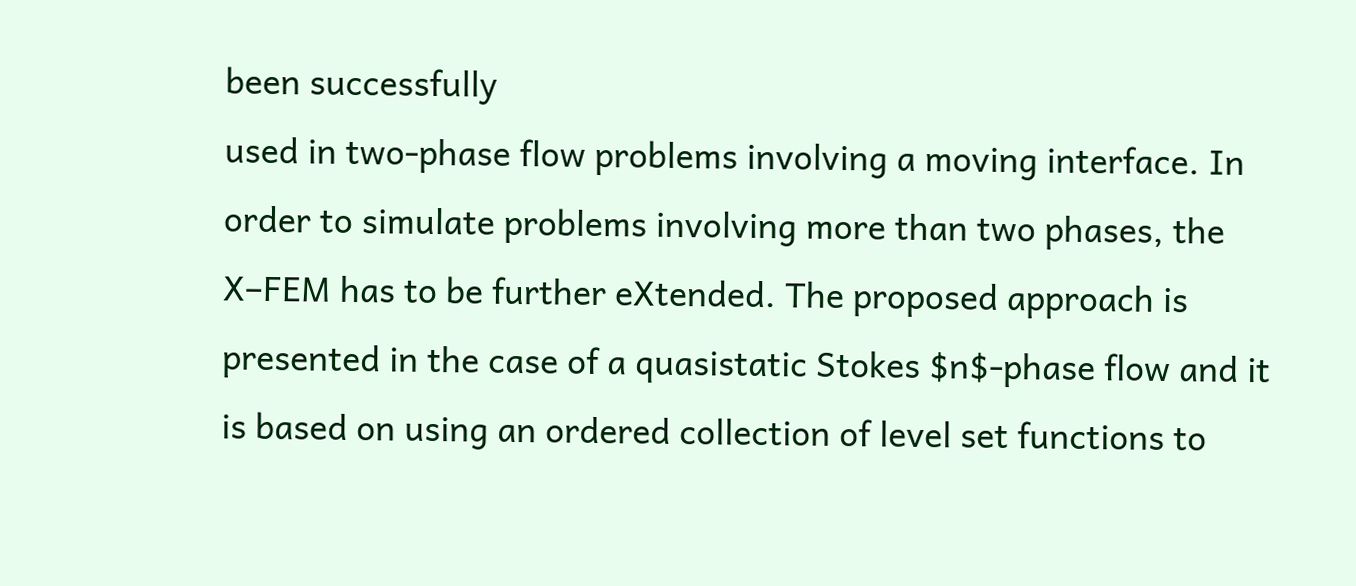been successfully
used in two-phase flow problems involving a moving interface. In
order to simulate problems involving more than two phases, the
X–FEM has to be further eXtended. The proposed approach is
presented in the case of a quasistatic Stokes $n$-phase flow and it
is based on using an ordered collection of level set functions to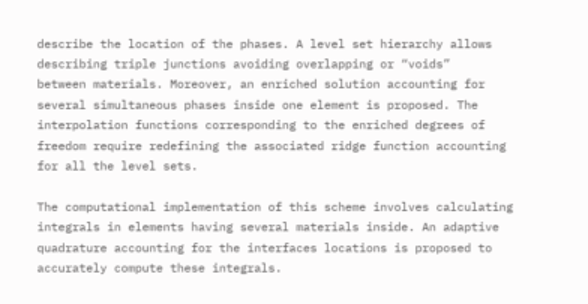describe the location of the phases. A level set hierarchy allows
describing triple junctions avoiding overlapping or “voids”
between materials. Moreover, an enriched solution accounting for
several simultaneous phases inside one element is proposed. The
interpolation functions corresponding to the enriched degrees of
freedom require redefining the associated ridge function accounting
for all the level sets.

The computational implementation of this scheme involves calculating
integrals in elements having several materials inside. An adaptive
quadrature accounting for the interfaces locations is proposed to
accurately compute these integrals.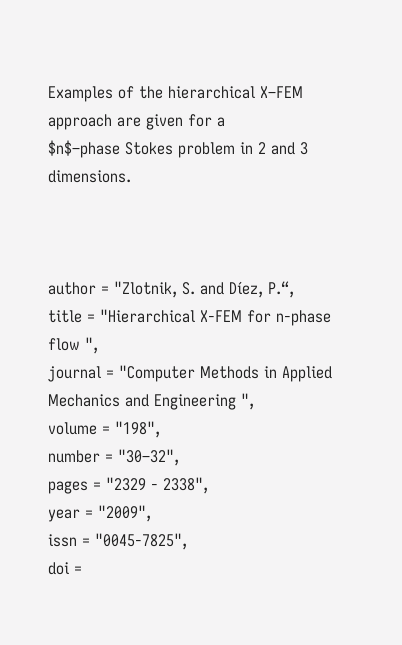Examples of the hierarchical X–FEM approach are given for a
$n$–phase Stokes problem in 2 and 3 dimensions.



author = "Zlotnik, S. and Díez, P.“,
title = "Hierarchical X-FEM for n-phase flow ",
journal = "Computer Methods in Applied Mechanics and Engineering ",
volume = "198",
number = "30–32",
pages = "2329 - 2338",
year = "2009",
issn = "0045-7825",
doi =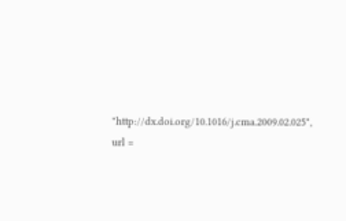"http://dx.doi.org/10.1016/j.cma.2009.02.025",
url =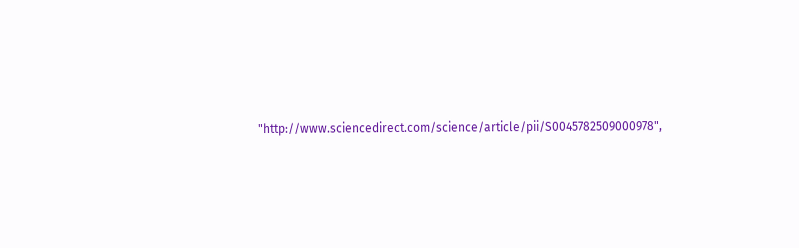"http://www.sciencedirect.com/science/article/pii/S0045782509000978",